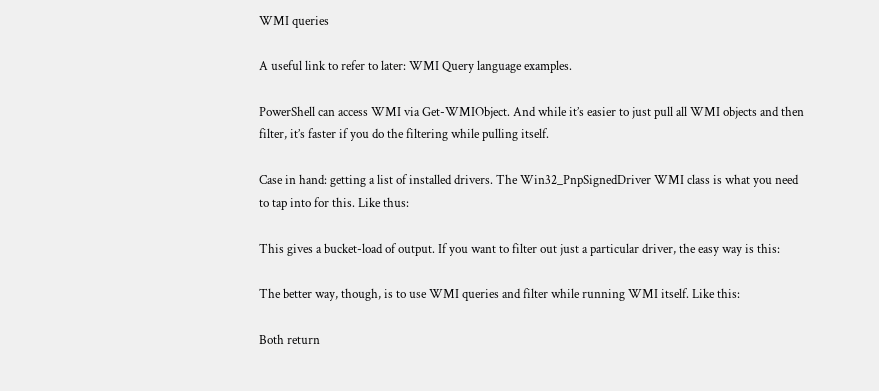WMI queries

A useful link to refer to later: WMI Query language examples.

PowerShell can access WMI via Get-WMIObject. And while it’s easier to just pull all WMI objects and then filter, it’s faster if you do the filtering while pulling itself.

Case in hand: getting a list of installed drivers. The Win32_PnpSignedDriver WMI class is what you need to tap into for this. Like thus:

This gives a bucket-load of output. If you want to filter out just a particular driver, the easy way is this:

The better way, though, is to use WMI queries and filter while running WMI itself. Like this:

Both return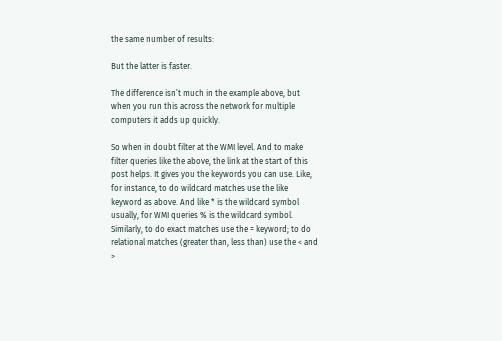the same number of results:

But the latter is faster.

The difference isn’t much in the example above, but when you run this across the network for multiple computers it adds up quickly.

So when in doubt filter at the WMI level. And to make filter queries like the above, the link at the start of this post helps. It gives you the keywords you can use. Like, for instance, to do wildcard matches use the like keyword as above. And like * is the wildcard symbol usually, for WMI queries % is the wildcard symbol. Similarly, to do exact matches use the = keyword; to do relational matches (greater than, less than) use the < and >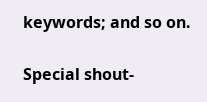keywords; and so on.

Special shout-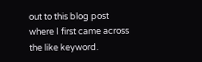out to this blog post where I first came across the like keyword.